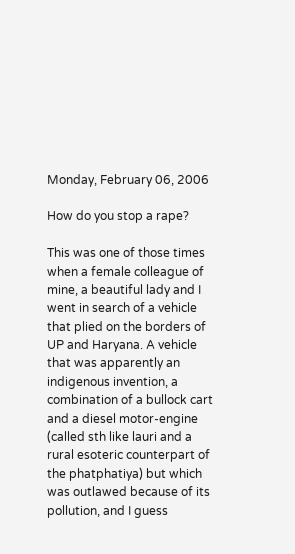Monday, February 06, 2006

How do you stop a rape?

This was one of those times when a female colleague of mine, a beautiful lady and I went in search of a vehicle that plied on the borders of UP and Haryana. A vehicle that was apparently an indigenous invention, a combination of a bullock cart and a diesel motor-engine (called sth like lauri and a rural esoteric counterpart of the phatphatiya) but which was outlawed because of its pollution, and I guess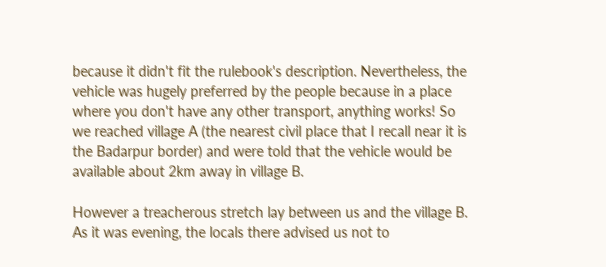because it didn't fit the rulebook's description. Nevertheless, the vehicle was hugely preferred by the people because in a place where you don't have any other transport, anything works! So we reached village A (the nearest civil place that I recall near it is the Badarpur border) and were told that the vehicle would be available about 2km away in village B.

However a treacherous stretch lay between us and the village B. As it was evening, the locals there advised us not to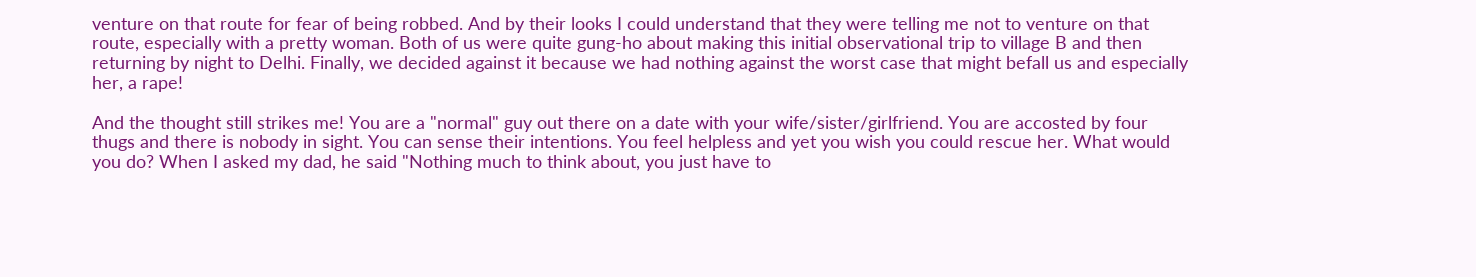venture on that route for fear of being robbed. And by their looks I could understand that they were telling me not to venture on that route, especially with a pretty woman. Both of us were quite gung-ho about making this initial observational trip to village B and then returning by night to Delhi. Finally, we decided against it because we had nothing against the worst case that might befall us and especially her, a rape!

And the thought still strikes me! You are a "normal" guy out there on a date with your wife/sister/girlfriend. You are accosted by four thugs and there is nobody in sight. You can sense their intentions. You feel helpless and yet you wish you could rescue her. What would you do? When I asked my dad, he said "Nothing much to think about, you just have to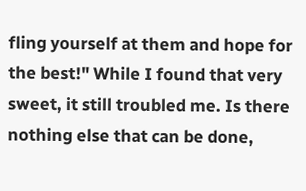fling yourself at them and hope for the best!" While I found that very sweet, it still troubled me. Is there nothing else that can be done,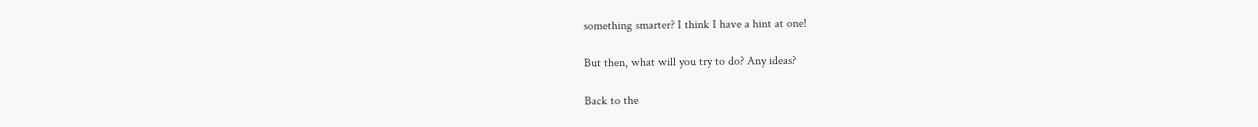something smarter? I think I have a hint at one!

But then, what will you try to do? Any ideas?

Back to the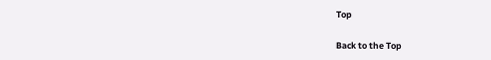Top

Back to the Top